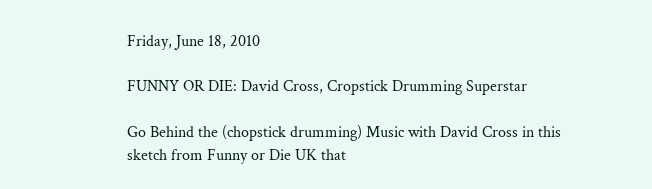Friday, June 18, 2010

FUNNY OR DIE: David Cross, Cropstick Drumming Superstar

Go Behind the (chopstick drumming) Music with David Cross in this sketch from Funny or Die UK that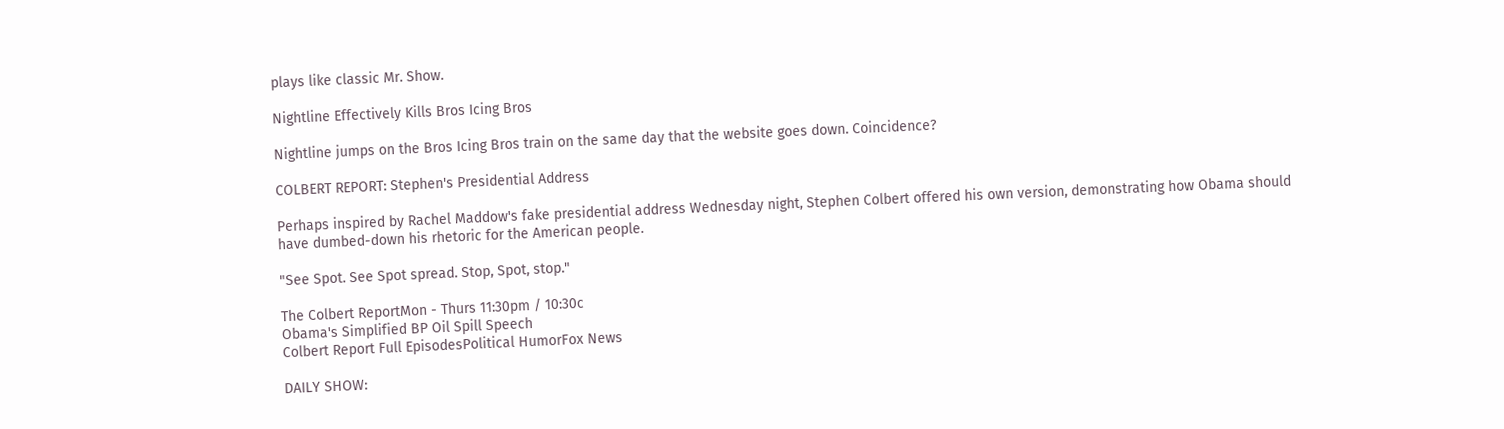plays like classic Mr. Show.

Nightline Effectively Kills Bros Icing Bros

Nightline jumps on the Bros Icing Bros train on the same day that the website goes down. Coincidence?

COLBERT REPORT: Stephen's Presidential Address

Perhaps inspired by Rachel Maddow's fake presidential address Wednesday night, Stephen Colbert offered his own version, demonstrating how Obama should have dumbed-down his rhetoric for the American people.

"See Spot. See Spot spread. Stop, Spot, stop."

The Colbert ReportMon - Thurs 11:30pm / 10:30c
Obama's Simplified BP Oil Spill Speech
Colbert Report Full EpisodesPolitical HumorFox News

DAILY SHOW: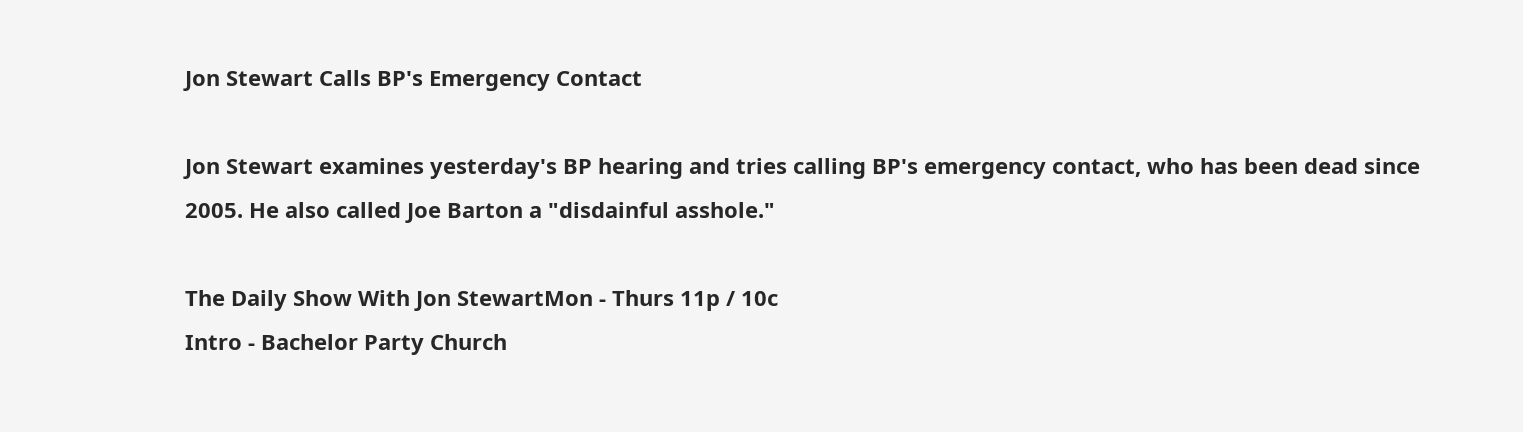Jon Stewart Calls BP's Emergency Contact

Jon Stewart examines yesterday's BP hearing and tries calling BP's emergency contact, who has been dead since 2005. He also called Joe Barton a "disdainful asshole."

The Daily Show With Jon StewartMon - Thurs 11p / 10c
Intro - Bachelor Party Church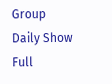Group
Daily Show Full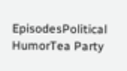EpisodesPolitical HumorTea Party